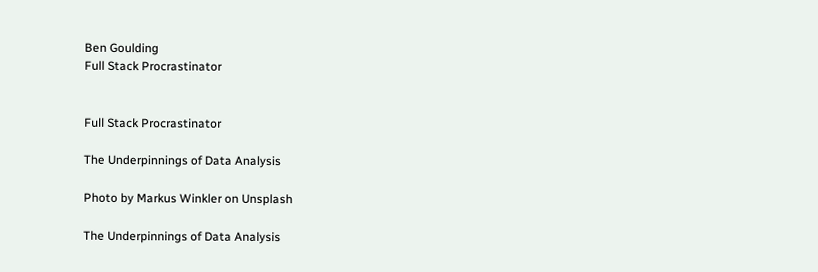Ben Goulding
Full Stack Procrastinator


Full Stack Procrastinator

The Underpinnings of Data Analysis

Photo by Markus Winkler on Unsplash

The Underpinnings of Data Analysis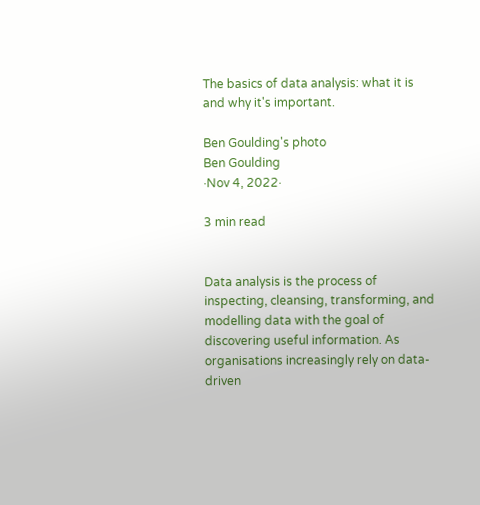The basics of data analysis: what it is and why it's important.

Ben Goulding's photo
Ben Goulding
·Nov 4, 2022·

3 min read


Data analysis is the process of inspecting, cleansing, transforming, and modelling data with the goal of discovering useful information. As organisations increasingly rely on data-driven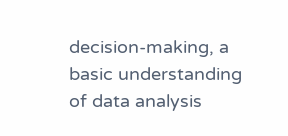decision-making, a basic understanding of data analysis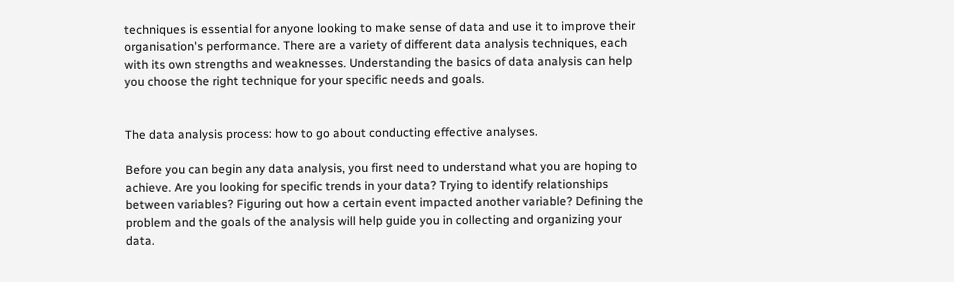techniques is essential for anyone looking to make sense of data and use it to improve their organisation's performance. There are a variety of different data analysis techniques, each with its own strengths and weaknesses. Understanding the basics of data analysis can help you choose the right technique for your specific needs and goals.


The data analysis process: how to go about conducting effective analyses.

Before you can begin any data analysis, you first need to understand what you are hoping to achieve. Are you looking for specific trends in your data? Trying to identify relationships between variables? Figuring out how a certain event impacted another variable? Defining the problem and the goals of the analysis will help guide you in collecting and organizing your data.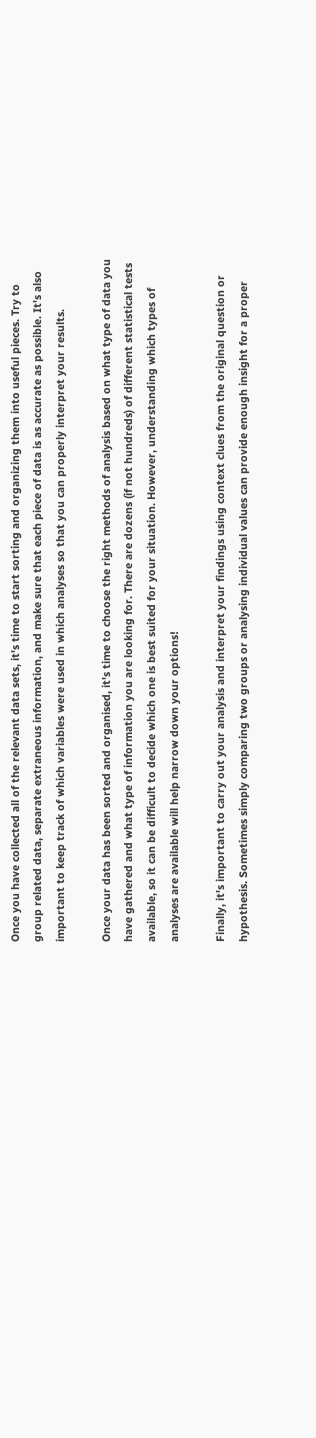Once you have collected all of the relevant data sets, it's time to start sorting and organizing them into useful pieces. Try to group related data, separate extraneous information, and make sure that each piece of data is as accurate as possible. It's also important to keep track of which variables were used in which analyses so that you can properly interpret your results.

Once your data has been sorted and organised, it's time to choose the right methods of analysis based on what type of data you have gathered and what type of information you are looking for. There are dozens (if not hundreds) of different statistical tests available, so it can be difficult to decide which one is best suited for your situation. However, understanding which types of analyses are available will help narrow down your options!

Finally, it's important to carry out your analysis and interpret your findings using context clues from the original question or hypothesis. Sometimes simply comparing two groups or analysing individual values can provide enough insight for a proper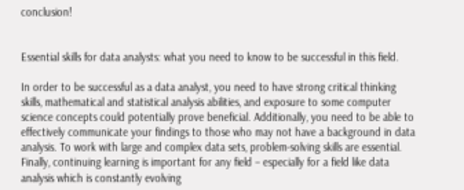conclusion!


Essential skills for data analysts: what you need to know to be successful in this field.

In order to be successful as a data analyst, you need to have strong critical thinking skills, mathematical and statistical analysis abilities, and exposure to some computer science concepts could potentially prove beneficial. Additionally, you need to be able to effectively communicate your findings to those who may not have a background in data analysis. To work with large and complex data sets, problem-solving skills are essential. Finally, continuing learning is important for any field – especially for a field like data analysis which is constantly evolving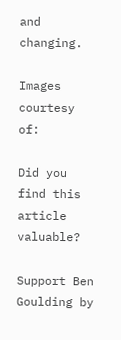and changing.

Images courtesy of:

Did you find this article valuable?

Support Ben Goulding by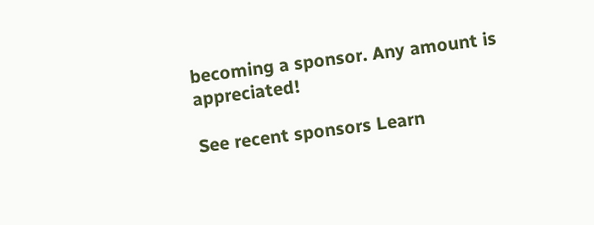becoming a sponsor. Any amount is appreciated!

See recent sponsors Learn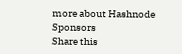more about Hashnode Sponsors
Share this